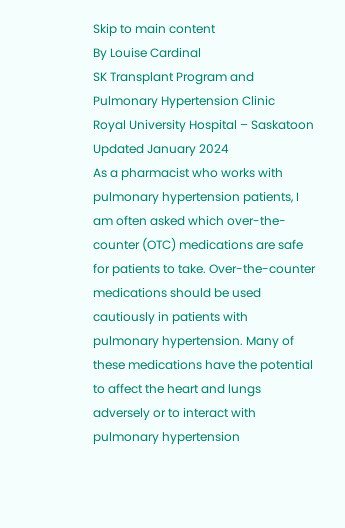Skip to main content
By Louise Cardinal
SK Transplant Program and Pulmonary Hypertension Clinic
Royal University Hospital – Saskatoon
Updated January 2024
As a pharmacist who works with pulmonary hypertension patients, I am often asked which over-the-counter (OTC) medications are safe for patients to take. Over-the-counter medications should be used cautiously in patients with pulmonary hypertension. Many of these medications have the potential to affect the heart and lungs adversely or to interact with pulmonary hypertension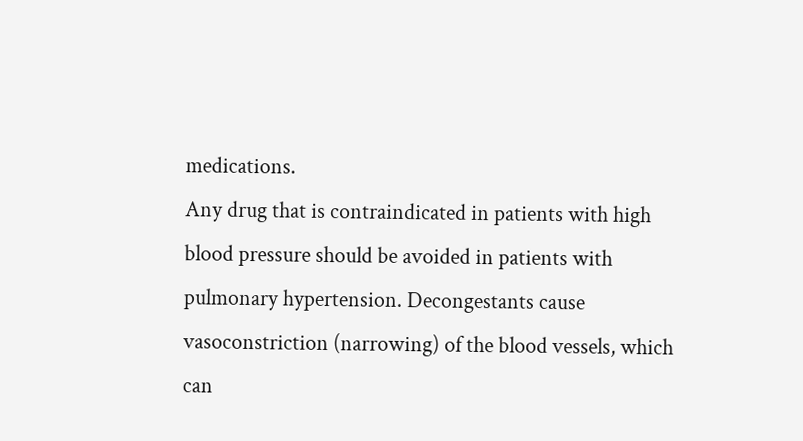medications.
Any drug that is contraindicated in patients with high blood pressure should be avoided in patients with pulmonary hypertension. Decongestants cause vasoconstriction (narrowing) of the blood vessels, which can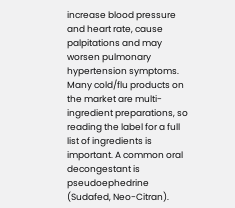increase blood pressure and heart rate, cause palpitations and may worsen pulmonary hypertension symptoms. Many cold/flu products on the market are multi-ingredient preparations, so reading the label for a full list of ingredients is important. A common oral decongestant is pseudoephedrine (Sudafed, Neo-Citran).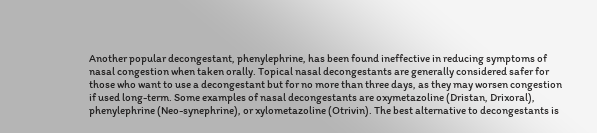Another popular decongestant, phenylephrine, has been found ineffective in reducing symptoms of nasal congestion when taken orally. Topical nasal decongestants are generally considered safer for those who want to use a decongestant but for no more than three days, as they may worsen congestion if used long-term. Some examples of nasal decongestants are oxymetazoline (Dristan, Drixoral), phenylephrine (Neo-synephrine), or xylometazoline (Otrivin). The best alternative to decongestants is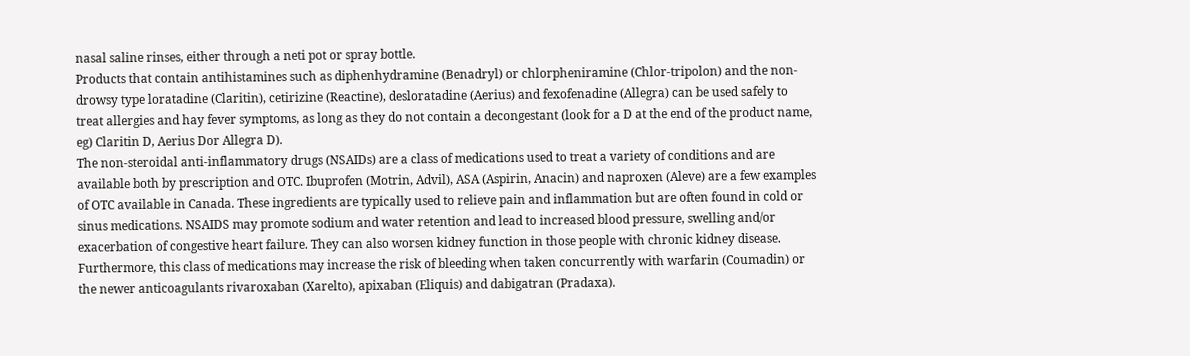nasal saline rinses, either through a neti pot or spray bottle.
Products that contain antihistamines such as diphenhydramine (Benadryl) or chlorpheniramine (Chlor-tripolon) and the non-drowsy type loratadine (Claritin), cetirizine (Reactine), desloratadine (Aerius) and fexofenadine (Allegra) can be used safely to treat allergies and hay fever symptoms, as long as they do not contain a decongestant (look for a D at the end of the product name, eg) Claritin D, Aerius Dor Allegra D).
The non-steroidal anti-inflammatory drugs (NSAIDs) are a class of medications used to treat a variety of conditions and are available both by prescription and OTC. Ibuprofen (Motrin, Advil), ASA (Aspirin, Anacin) and naproxen (Aleve) are a few examples of OTC available in Canada. These ingredients are typically used to relieve pain and inflammation but are often found in cold or sinus medications. NSAIDS may promote sodium and water retention and lead to increased blood pressure, swelling and/or exacerbation of congestive heart failure. They can also worsen kidney function in those people with chronic kidney disease. Furthermore, this class of medications may increase the risk of bleeding when taken concurrently with warfarin (Coumadin) or the newer anticoagulants rivaroxaban (Xarelto), apixaban (Eliquis) and dabigatran (Pradaxa).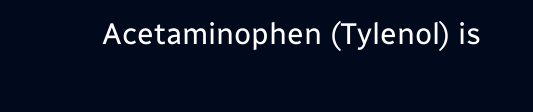Acetaminophen (Tylenol) is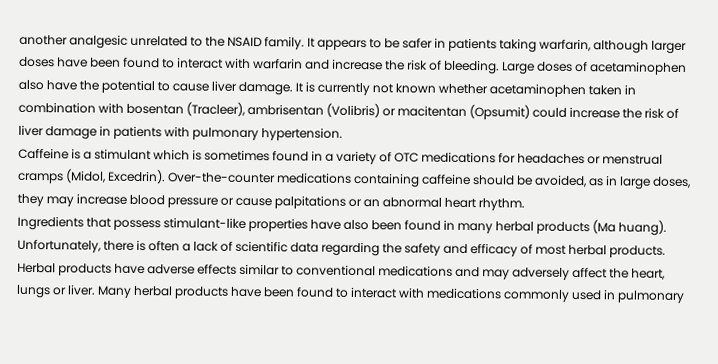another analgesic unrelated to the NSAID family. It appears to be safer in patients taking warfarin, although larger doses have been found to interact with warfarin and increase the risk of bleeding. Large doses of acetaminophen also have the potential to cause liver damage. It is currently not known whether acetaminophen taken in combination with bosentan (Tracleer), ambrisentan (Volibris) or macitentan (Opsumit) could increase the risk of liver damage in patients with pulmonary hypertension.
Caffeine is a stimulant which is sometimes found in a variety of OTC medications for headaches or menstrual cramps (Midol, Excedrin). Over-the-counter medications containing caffeine should be avoided, as in large doses, they may increase blood pressure or cause palpitations or an abnormal heart rhythm.
Ingredients that possess stimulant-like properties have also been found in many herbal products (Ma huang). Unfortunately, there is often a lack of scientific data regarding the safety and efficacy of most herbal products. Herbal products have adverse effects similar to conventional medications and may adversely affect the heart, lungs or liver. Many herbal products have been found to interact with medications commonly used in pulmonary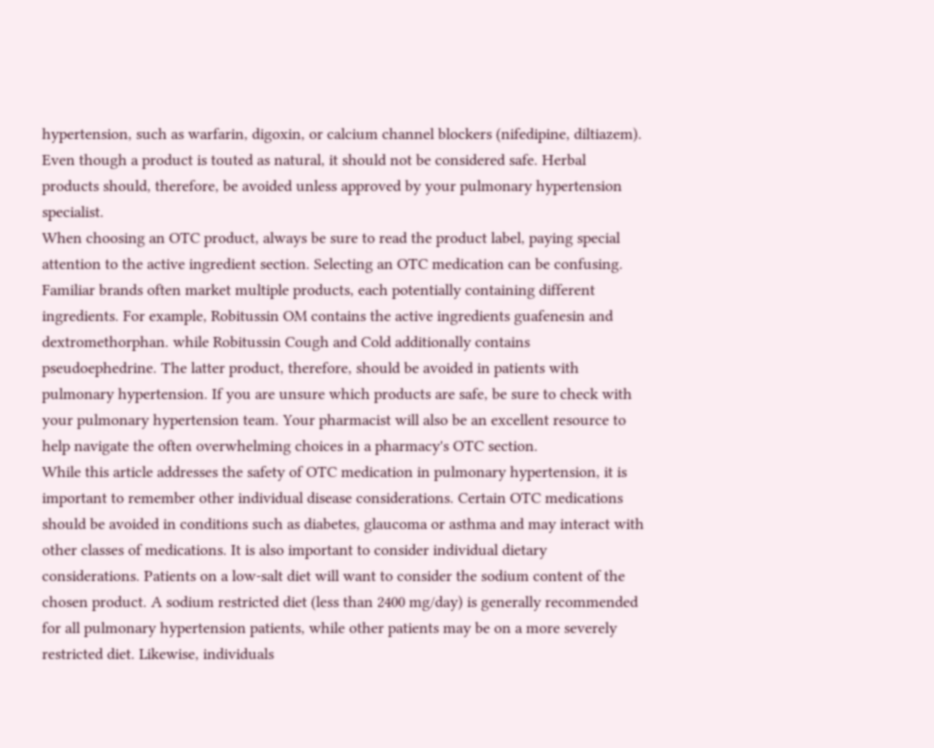hypertension, such as warfarin, digoxin, or calcium channel blockers (nifedipine, diltiazem). Even though a product is touted as natural, it should not be considered safe. Herbal products should, therefore, be avoided unless approved by your pulmonary hypertension specialist.
When choosing an OTC product, always be sure to read the product label, paying special attention to the active ingredient section. Selecting an OTC medication can be confusing. Familiar brands often market multiple products, each potentially containing different ingredients. For example, Robitussin OM contains the active ingredients guafenesin and dextromethorphan. while Robitussin Cough and Cold additionally contains pseudoephedrine. The latter product, therefore, should be avoided in patients with pulmonary hypertension. If you are unsure which products are safe, be sure to check with your pulmonary hypertension team. Your pharmacist will also be an excellent resource to help navigate the often overwhelming choices in a pharmacy's OTC section.
While this article addresses the safety of OTC medication in pulmonary hypertension, it is important to remember other individual disease considerations. Certain OTC medications should be avoided in conditions such as diabetes, glaucoma or asthma and may interact with other classes of medications. It is also important to consider individual dietary considerations. Patients on a low-salt diet will want to consider the sodium content of the chosen product. A sodium restricted diet (less than 2400 mg/day) is generally recommended for all pulmonary hypertension patients, while other patients may be on a more severely restricted diet. Likewise, individuals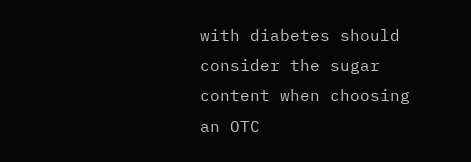with diabetes should consider the sugar content when choosing an OTC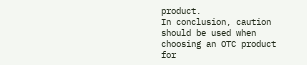product.
In conclusion, caution should be used when choosing an OTC product for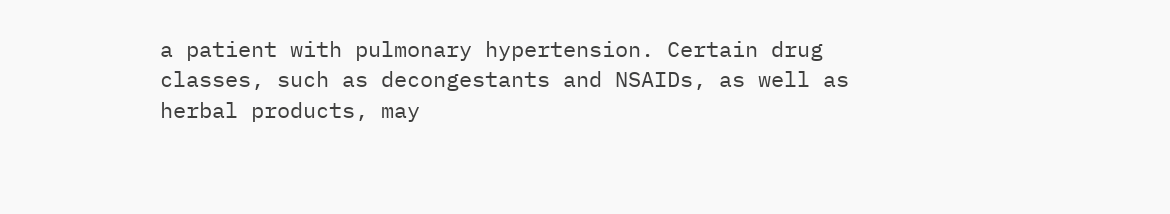a patient with pulmonary hypertension. Certain drug classes, such as decongestants and NSAIDs, as well as herbal products, may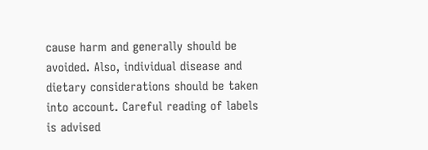cause harm and generally should be avoided. Also, individual disease and dietary considerations should be taken into account. Careful reading of labels is advised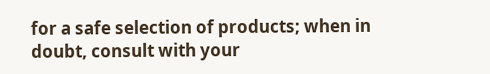for a safe selection of products; when in doubt, consult with your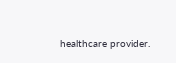healthcare provider.